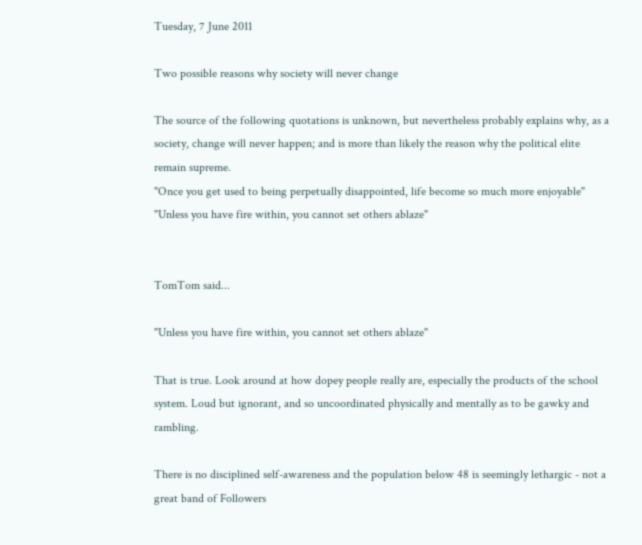Tuesday, 7 June 2011

Two possible reasons why society will never change

The source of the following quotations is unknown, but nevertheless probably explains why, as a society, change will never happen; and is more than likely the reason why the political elite remain supreme.
"Once you get used to being perpetually disappointed, life become so much more enjoyable"
"Unless you have fire within, you cannot set others ablaze"


TomTom said...

"Unless you have fire within, you cannot set others ablaze"

That is true. Look around at how dopey people really are, especially the products of the school system. Loud but ignorant, and so uncoordinated physically and mentally as to be gawky and rambling.

There is no disciplined self-awareness and the population below 48 is seemingly lethargic - not a great band of Followers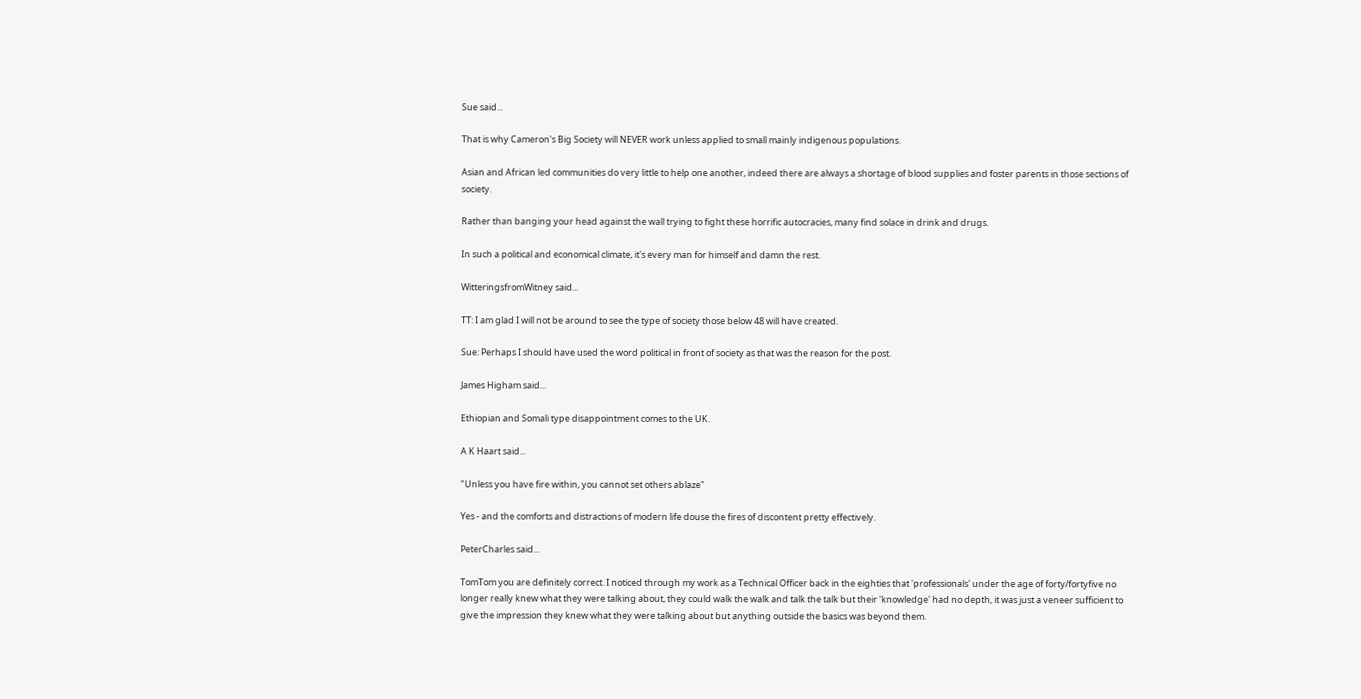Sue said...

That is why Cameron's Big Society will NEVER work unless applied to small mainly indigenous populations.

Asian and African led communities do very little to help one another, indeed there are always a shortage of blood supplies and foster parents in those sections of society.

Rather than banging your head against the wall trying to fight these horrific autocracies, many find solace in drink and drugs.

In such a political and economical climate, it's every man for himself and damn the rest.

WitteringsfromWitney said...

TT: I am glad I will not be around to see the type of society those below 48 will have created.

Sue: Perhaps I should have used the word political in front of society as that was the reason for the post.

James Higham said...

Ethiopian and Somali type disappointment comes to the UK.

A K Haart said...

"Unless you have fire within, you cannot set others ablaze"

Yes - and the comforts and distractions of modern life douse the fires of discontent pretty effectively.

PeterCharles said...

TomTom you are definitely correct. I noticed through my work as a Technical Officer back in the eighties that 'professionals' under the age of forty/fortyfive no longer really knew what they were talking about, they could walk the walk and talk the talk but their 'knowledge' had no depth, it was just a veneer sufficient to give the impression they knew what they were talking about but anything outside the basics was beyond them.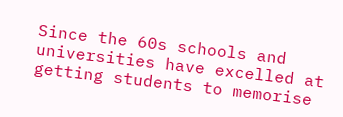Since the 60s schools and universities have excelled at getting students to memorise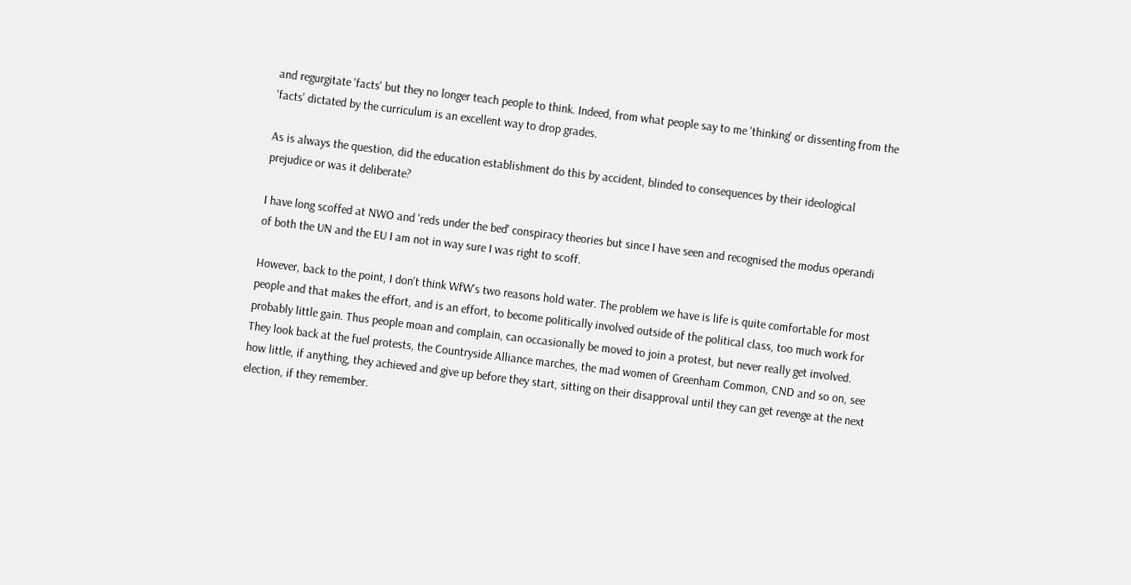and regurgitate 'facts' but they no longer teach people to think. Indeed, from what people say to me 'thinking' or dissenting from the 'facts' dictated by the curriculum is an excellent way to drop grades.

As is always the question, did the education establishment do this by accident, blinded to consequences by their ideological prejudice or was it deliberate?

I have long scoffed at NWO and 'reds under the bed' conspiracy theories but since I have seen and recognised the modus operandi of both the UN and the EU I am not in way sure I was right to scoff.

However, back to the point, I don't think WfW's two reasons hold water. The problem we have is life is quite comfortable for most people and that makes the effort, and is an effort, to become politically involved outside of the political class, too much work for probably little gain. Thus people moan and complain, can occasionally be moved to join a protest, but never really get involved. They look back at the fuel protests, the Countryside Alliance marches, the mad women of Greenham Common, CND and so on, see how little, if anything, they achieved and give up before they start, sitting on their disapproval until they can get revenge at the next election, if they remember.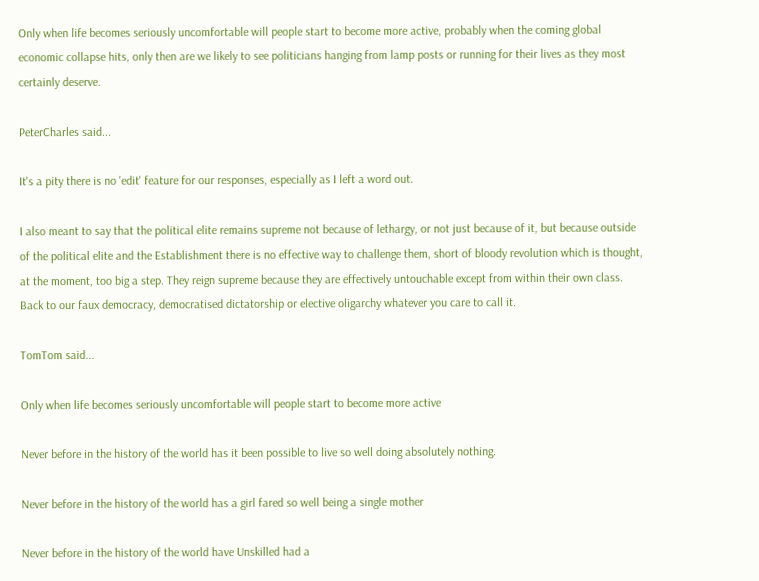Only when life becomes seriously uncomfortable will people start to become more active, probably when the coming global economic collapse hits, only then are we likely to see politicians hanging from lamp posts or running for their lives as they most certainly deserve.

PeterCharles said...

It's a pity there is no 'edit' feature for our responses, especially as I left a word out.

I also meant to say that the political elite remains supreme not because of lethargy, or not just because of it, but because outside of the political elite and the Establishment there is no effective way to challenge them, short of bloody revolution which is thought, at the moment, too big a step. They reign supreme because they are effectively untouchable except from within their own class. Back to our faux democracy, democratised dictatorship or elective oligarchy whatever you care to call it.

TomTom said...

Only when life becomes seriously uncomfortable will people start to become more active

Never before in the history of the world has it been possible to live so well doing absolutely nothing.

Never before in the history of the world has a girl fared so well being a single mother

Never before in the history of the world have Unskilled had a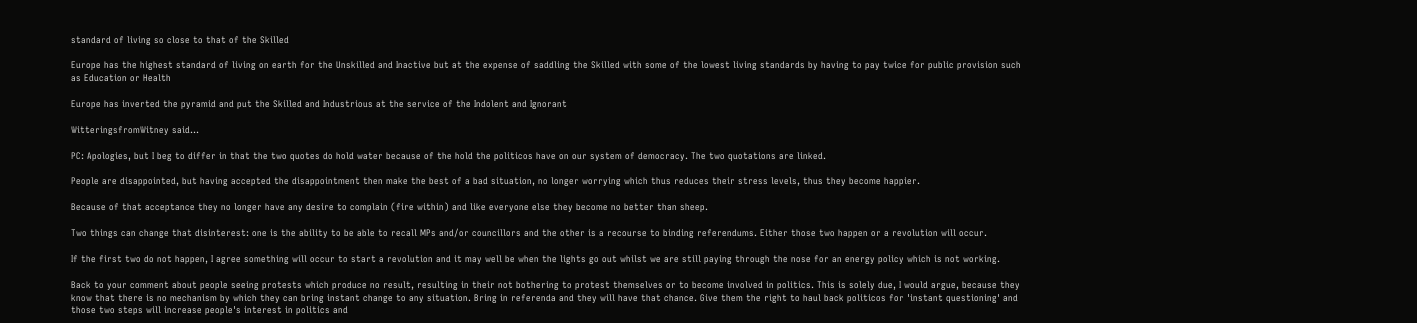standard of living so close to that of the Skilled

Europe has the highest standard of living on earth for the Unskilled and Inactive but at the expense of saddling the Skilled with some of the lowest living standards by having to pay twice for public provision such as Education or Health

Europe has inverted the pyramid and put the Skilled and Industrious at the service of the Indolent and Ignorant

WitteringsfromWitney said...

PC: Apologies, but I beg to differ in that the two quotes do hold water because of the hold the politicos have on our system of democracy. The two quotations are linked.

People are disappointed, but having accepted the disappointment then make the best of a bad situation, no longer worrying which thus reduces their stress levels, thus they become happier.

Because of that acceptance they no longer have any desire to complain (fire within) and like everyone else they become no better than sheep.

Two things can change that disinterest: one is the ability to be able to recall MPs and/or councillors and the other is a recourse to binding referendums. Either those two happen or a revolution will occur.

If the first two do not happen, I agree something will occur to start a revolution and it may well be when the lights go out whilst we are still paying through the nose for an energy policy which is not working.

Back to your comment about people seeing protests which produce no result, resulting in their not bothering to protest themselves or to become involved in politics. This is solely due, I would argue, because they know that there is no mechanism by which they can bring instant change to any situation. Bring in referenda and they will have that chance. Give them the right to haul back politicos for 'instant questioning' and those two steps will increase people's interest in politics and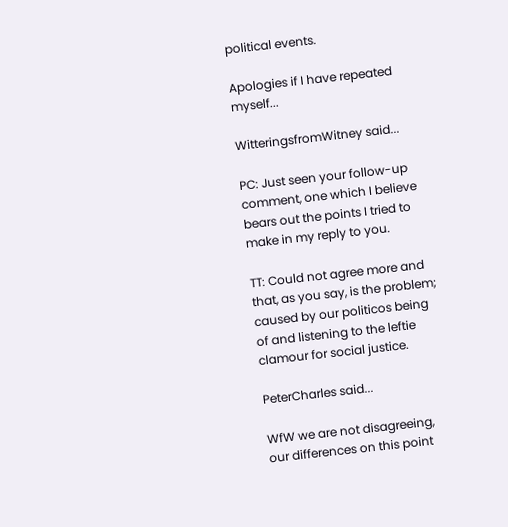political events.

Apologies if I have repeated myself...

WitteringsfromWitney said...

PC: Just seen your follow-up comment, one which I believe bears out the points I tried to make in my reply to you.

TT: Could not agree more and that, as you say, is the problem; caused by our politicos being of and listening to the leftie clamour for social justice.

PeterCharles said...

WfW we are not disagreeing, our differences on this point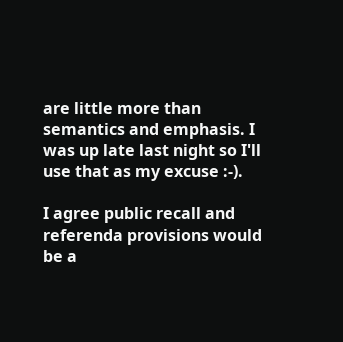are little more than semantics and emphasis. I was up late last night so I'll use that as my excuse :-).

I agree public recall and referenda provisions would be a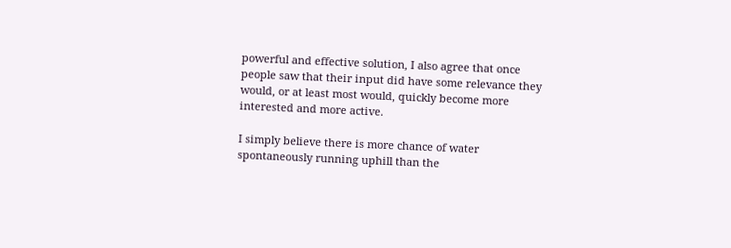powerful and effective solution, I also agree that once people saw that their input did have some relevance they would, or at least most would, quickly become more interested and more active.

I simply believe there is more chance of water spontaneously running uphill than the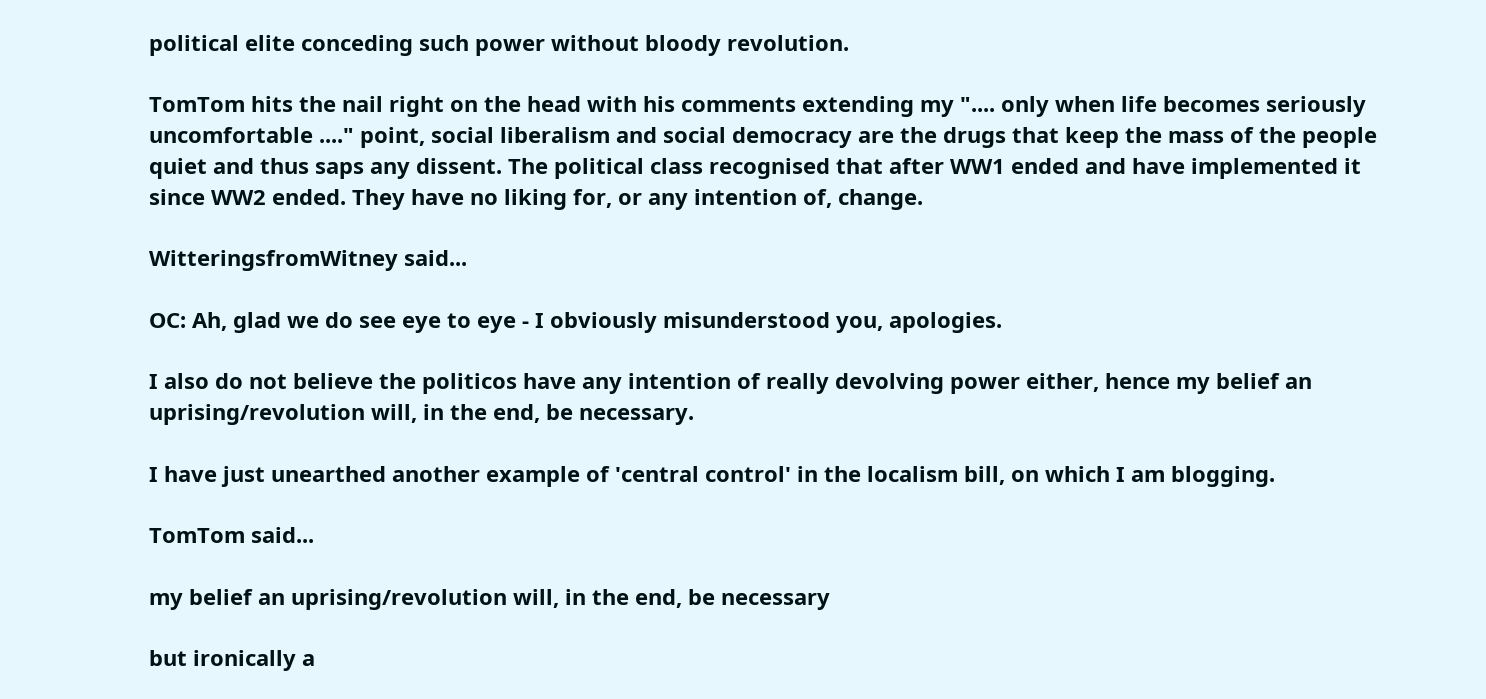political elite conceding such power without bloody revolution.

TomTom hits the nail right on the head with his comments extending my ".... only when life becomes seriously uncomfortable ...." point, social liberalism and social democracy are the drugs that keep the mass of the people quiet and thus saps any dissent. The political class recognised that after WW1 ended and have implemented it since WW2 ended. They have no liking for, or any intention of, change.

WitteringsfromWitney said...

OC: Ah, glad we do see eye to eye - I obviously misunderstood you, apologies.

I also do not believe the politicos have any intention of really devolving power either, hence my belief an uprising/revolution will, in the end, be necessary.

I have just unearthed another example of 'central control' in the localism bill, on which I am blogging.

TomTom said...

my belief an uprising/revolution will, in the end, be necessary

but ironically a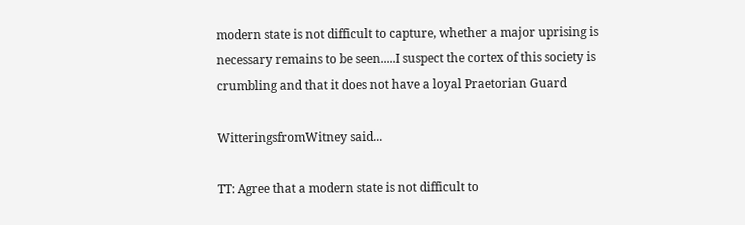modern state is not difficult to capture, whether a major uprising is necessary remains to be seen.....I suspect the cortex of this society is crumbling and that it does not have a loyal Praetorian Guard

WitteringsfromWitney said...

TT: Agree that a modern state is not difficult to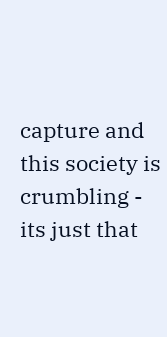capture and this society is crumbling - its just that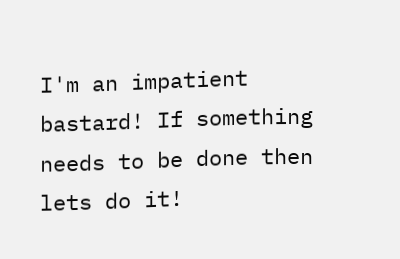I'm an impatient bastard! If something needs to be done then lets do it!